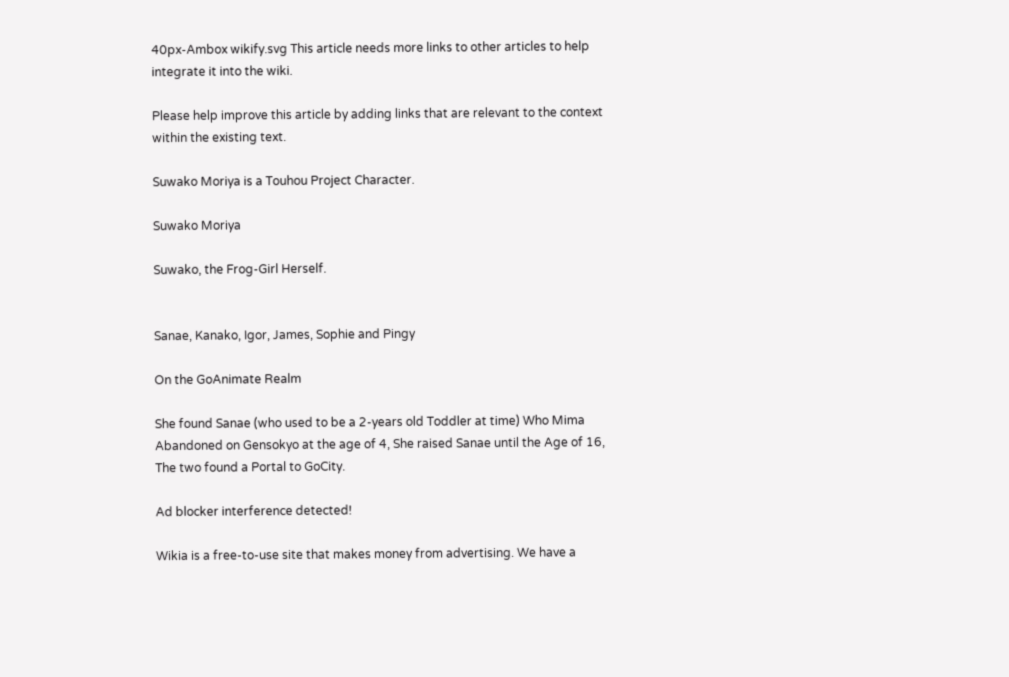40px-Ambox wikify.svg This article needs more links to other articles to help integrate it into the wiki.

Please help improve this article by adding links that are relevant to the context within the existing text.

Suwako Moriya is a Touhou Project Character.

Suwako Moriya

Suwako, the Frog-Girl Herself.


Sanae, Kanako, Igor, James, Sophie and Pingy

On the GoAnimate Realm

She found Sanae (who used to be a 2-years old Toddler at time) Who Mima Abandoned on Gensokyo at the age of 4, She raised Sanae until the Age of 16, The two found a Portal to GoCity.

Ad blocker interference detected!

Wikia is a free-to-use site that makes money from advertising. We have a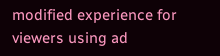modified experience for viewers using ad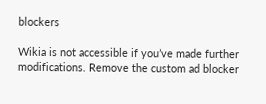blockers

Wikia is not accessible if you’ve made further modifications. Remove the custom ad blocker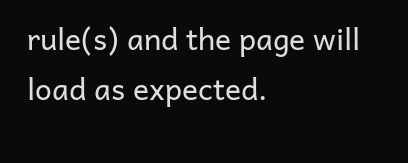rule(s) and the page will load as expected.